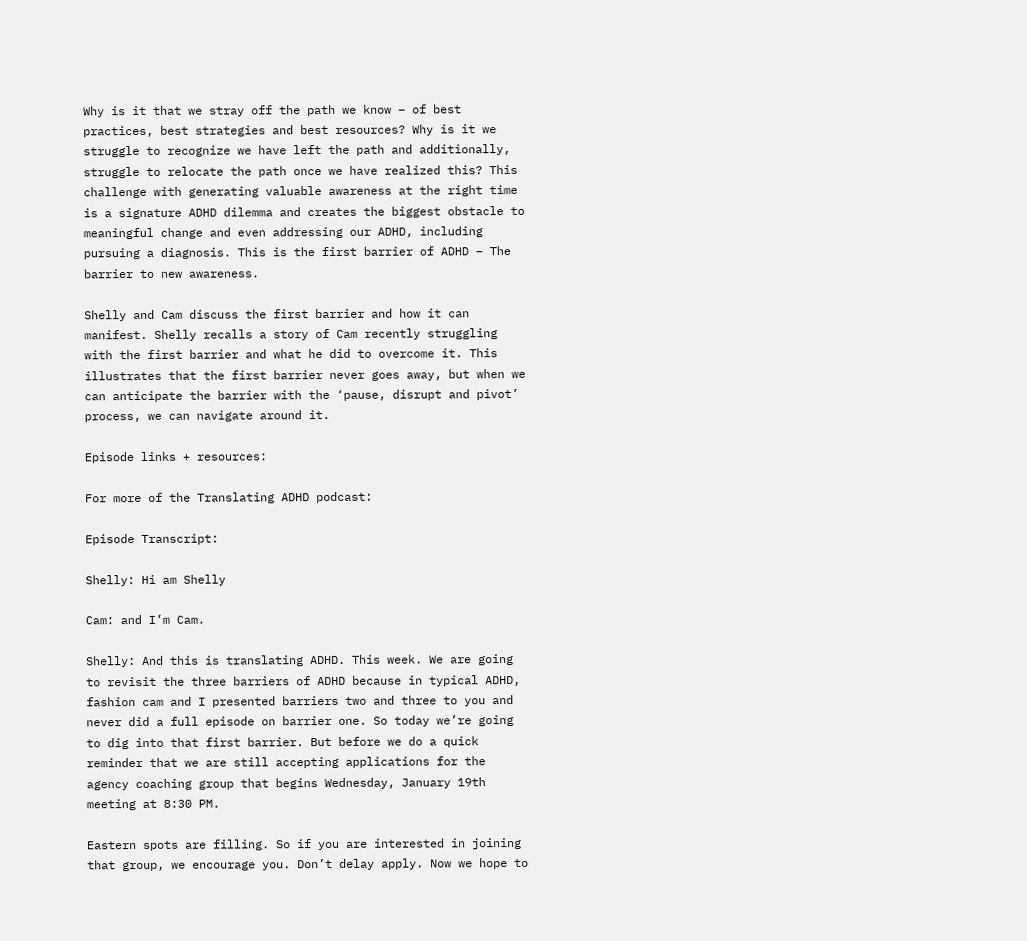Why is it that we stray off the path we know – of best practices, best strategies and best resources? Why is it we struggle to recognize we have left the path and additionally, struggle to relocate the path once we have realized this? This challenge with generating valuable awareness at the right time is a signature ADHD dilemma and creates the biggest obstacle to meaningful change and even addressing our ADHD, including pursuing a diagnosis. This is the first barrier of ADHD – The barrier to new awareness.

Shelly and Cam discuss the first barrier and how it can manifest. Shelly recalls a story of Cam recently struggling with the first barrier and what he did to overcome it. This illustrates that the first barrier never goes away, but when we can anticipate the barrier with the ‘pause, disrupt and pivot’ process, we can navigate around it.

Episode links + resources:

For more of the Translating ADHD podcast:

Episode Transcript:

Shelly: Hi am Shelly

Cam: and I’m Cam.

Shelly: And this is translating ADHD. This week. We are going to revisit the three barriers of ADHD because in typical ADHD, fashion cam and I presented barriers two and three to you and never did a full episode on barrier one. So today we’re going to dig into that first barrier. But before we do a quick reminder that we are still accepting applications for the agency coaching group that begins Wednesday, January 19th meeting at 8:30 PM.

Eastern spots are filling. So if you are interested in joining that group, we encourage you. Don’t delay apply. Now we hope to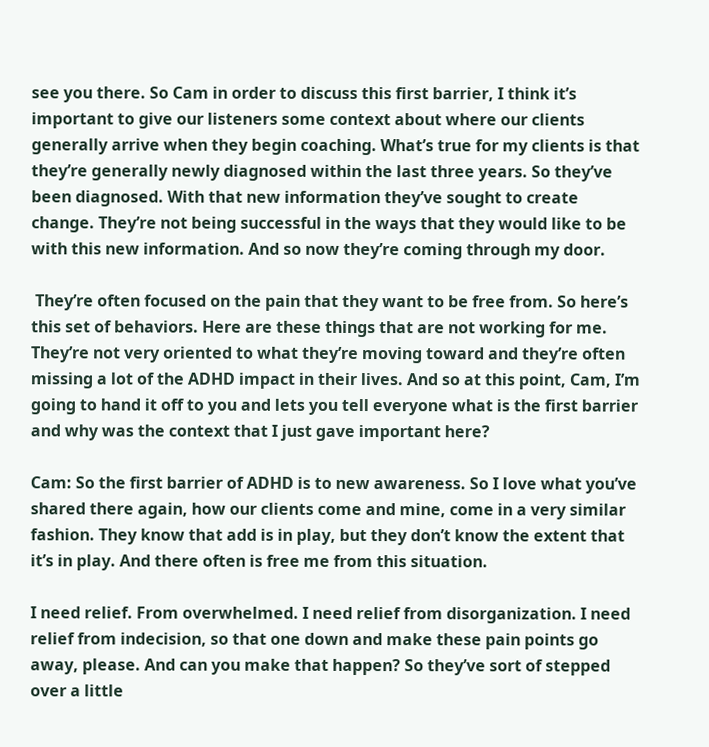see you there. So Cam in order to discuss this first barrier, I think it’s important to give our listeners some context about where our clients generally arrive when they begin coaching. What’s true for my clients is that they’re generally newly diagnosed within the last three years. So they’ve been diagnosed. With that new information they’ve sought to create change. They’re not being successful in the ways that they would like to be with this new information. And so now they’re coming through my door.

 They’re often focused on the pain that they want to be free from. So here’s this set of behaviors. Here are these things that are not working for me. They’re not very oriented to what they’re moving toward and they’re often missing a lot of the ADHD impact in their lives. And so at this point, Cam, I’m going to hand it off to you and lets you tell everyone what is the first barrier and why was the context that I just gave important here?

Cam: So the first barrier of ADHD is to new awareness. So I love what you’ve shared there again, how our clients come and mine, come in a very similar fashion. They know that add is in play, but they don’t know the extent that it’s in play. And there often is free me from this situation.

I need relief. From overwhelmed. I need relief from disorganization. I need relief from indecision, so that one down and make these pain points go away, please. And can you make that happen? So they’ve sort of stepped over a little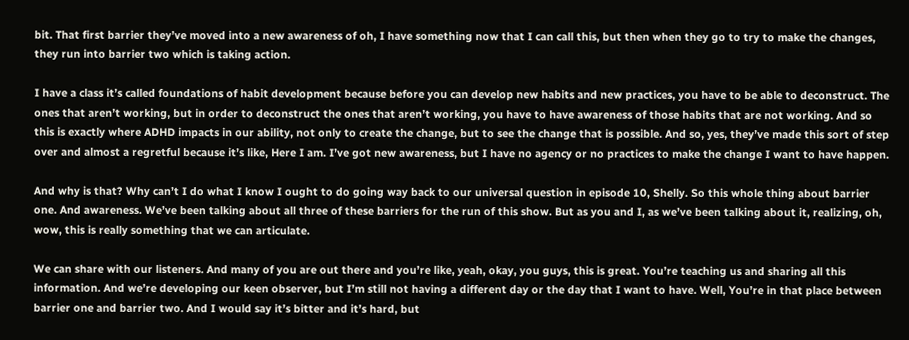bit. That first barrier they’ve moved into a new awareness of oh, I have something now that I can call this, but then when they go to try to make the changes, they run into barrier two which is taking action.

I have a class it’s called foundations of habit development because before you can develop new habits and new practices, you have to be able to deconstruct. The ones that aren’t working, but in order to deconstruct the ones that aren’t working, you have to have awareness of those habits that are not working. And so this is exactly where ADHD impacts in our ability, not only to create the change, but to see the change that is possible. And so, yes, they’ve made this sort of step over and almost a regretful because it’s like, Here I am. I’ve got new awareness, but I have no agency or no practices to make the change I want to have happen.

And why is that? Why can’t I do what I know I ought to do going way back to our universal question in episode 10, Shelly. So this whole thing about barrier one. And awareness. We’ve been talking about all three of these barriers for the run of this show. But as you and I, as we’ve been talking about it, realizing, oh, wow, this is really something that we can articulate.

We can share with our listeners. And many of you are out there and you’re like, yeah, okay, you guys, this is great. You’re teaching us and sharing all this information. And we’re developing our keen observer, but I’m still not having a different day or the day that I want to have. Well, You’re in that place between barrier one and barrier two. And I would say it’s bitter and it’s hard, but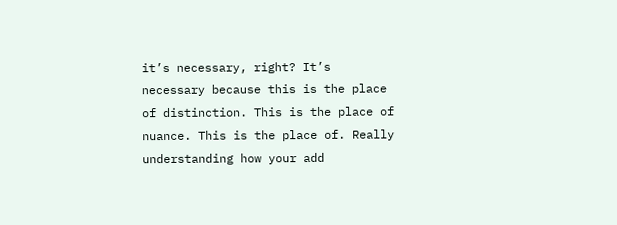it’s necessary, right? It’s necessary because this is the place of distinction. This is the place of nuance. This is the place of. Really understanding how your add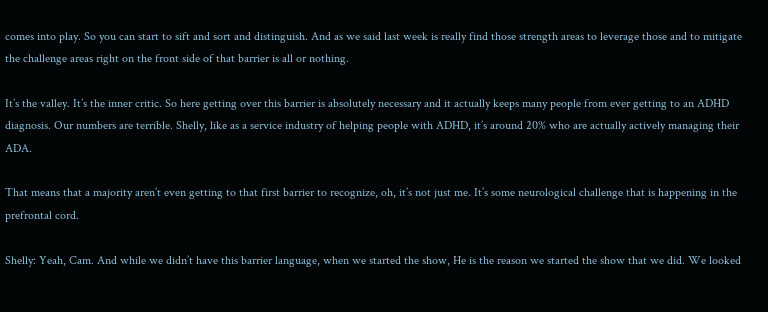comes into play. So you can start to sift and sort and distinguish. And as we said last week is really find those strength areas to leverage those and to mitigate the challenge areas right on the front side of that barrier is all or nothing.

It’s the valley. It’s the inner critic. So here getting over this barrier is absolutely necessary and it actually keeps many people from ever getting to an ADHD diagnosis. Our numbers are terrible. Shelly, like as a service industry of helping people with ADHD, it’s around 20% who are actually actively managing their ADA.

That means that a majority aren’t even getting to that first barrier to recognize, oh, it’s not just me. It’s some neurological challenge that is happening in the prefrontal cord.

Shelly: Yeah, Cam. And while we didn’t have this barrier language, when we started the show, He is the reason we started the show that we did. We looked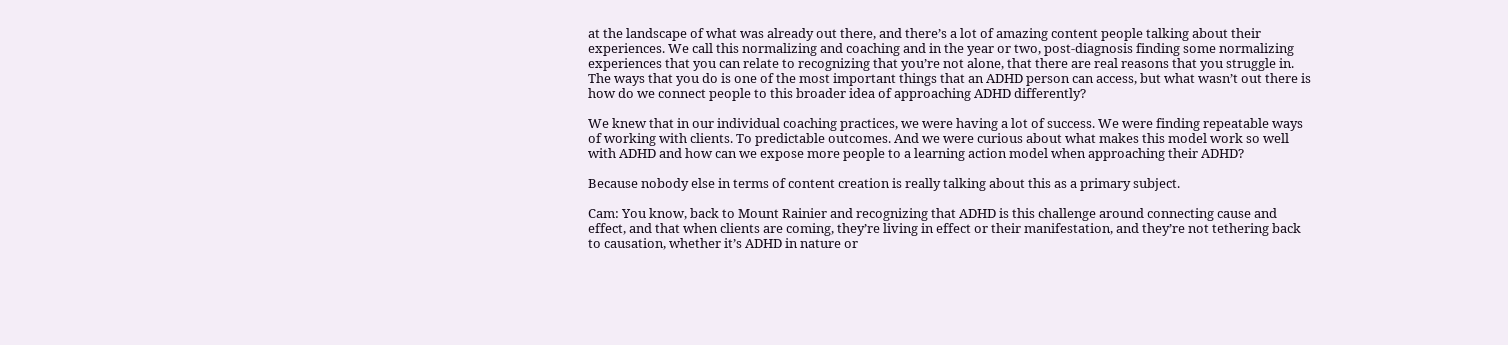at the landscape of what was already out there, and there’s a lot of amazing content people talking about their experiences. We call this normalizing and coaching and in the year or two, post-diagnosis finding some normalizing experiences that you can relate to recognizing that you’re not alone, that there are real reasons that you struggle in. The ways that you do is one of the most important things that an ADHD person can access, but what wasn’t out there is how do we connect people to this broader idea of approaching ADHD differently?

We knew that in our individual coaching practices, we were having a lot of success. We were finding repeatable ways of working with clients. To predictable outcomes. And we were curious about what makes this model work so well with ADHD and how can we expose more people to a learning action model when approaching their ADHD?

Because nobody else in terms of content creation is really talking about this as a primary subject.

Cam: You know, back to Mount Rainier and recognizing that ADHD is this challenge around connecting cause and effect, and that when clients are coming, they’re living in effect or their manifestation, and they’re not tethering back to causation, whether it’s ADHD in nature or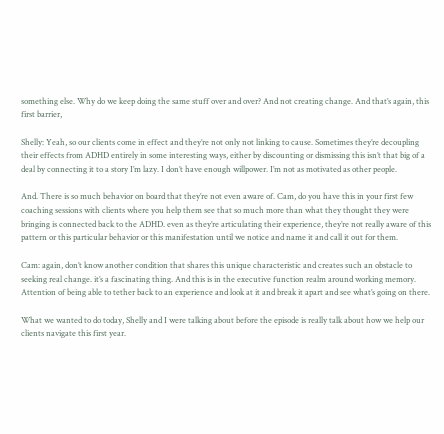something else. Why do we keep doing the same stuff over and over? And not creating change. And that’s again, this first barrier,

Shelly: Yeah, so our clients come in effect and they’re not only not linking to cause. Sometimes they’re decoupling their effects from ADHD entirely in some interesting ways, either by discounting or dismissing this isn’t that big of a deal by connecting it to a story I’m lazy. I don’t have enough willpower. I’m not as motivated as other people.

And. There is so much behavior on board that they’re not even aware of. Cam, do you have this in your first few coaching sessions with clients where you help them see that so much more than what they thought they were bringing is connected back to the ADHD. even as they’re articulating their experience, they’re not really aware of this pattern or this particular behavior or this manifestation until we notice and name it and call it out for them.

Cam: again, don’t know another condition that shares this unique characteristic and creates such an obstacle to seeking real change. it’s a fascinating thing. And this is in the executive function realm around working memory. Attention of being able to tether back to an experience and look at it and break it apart and see what’s going on there.

What we wanted to do today, Shelly and I were talking about before the episode is really talk about how we help our clients navigate this first year.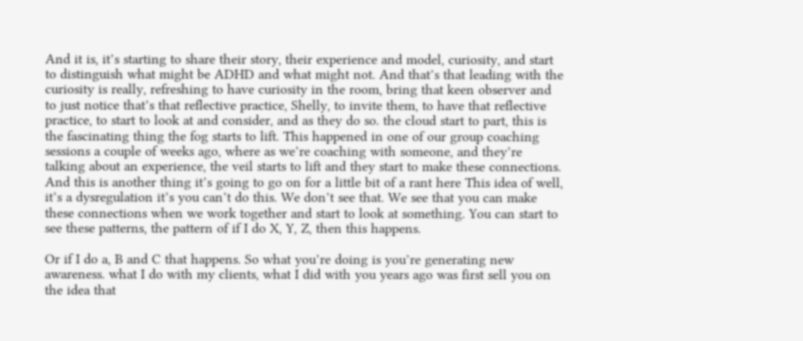And it is, it’s starting to share their story, their experience and model, curiosity, and start to distinguish what might be ADHD and what might not. And that’s that leading with the curiosity is really, refreshing to have curiosity in the room, bring that keen observer and to just notice that’s that reflective practice, Shelly, to invite them, to have that reflective practice, to start to look at and consider, and as they do so. the cloud start to part, this is the fascinating thing the fog starts to lift. This happened in one of our group coaching sessions a couple of weeks ago, where as we’re coaching with someone, and they’re talking about an experience, the veil starts to lift and they start to make these connections. And this is another thing it’s going to go on for a little bit of a rant here This idea of well, it’s a dysregulation it’s you can’t do this. We don’t see that. We see that you can make these connections when we work together and start to look at something. You can start to see these patterns, the pattern of if I do X, Y, Z, then this happens.

Or if I do a, B and C that happens. So what you’re doing is you’re generating new awareness. what I do with my clients, what I did with you years ago was first sell you on the idea that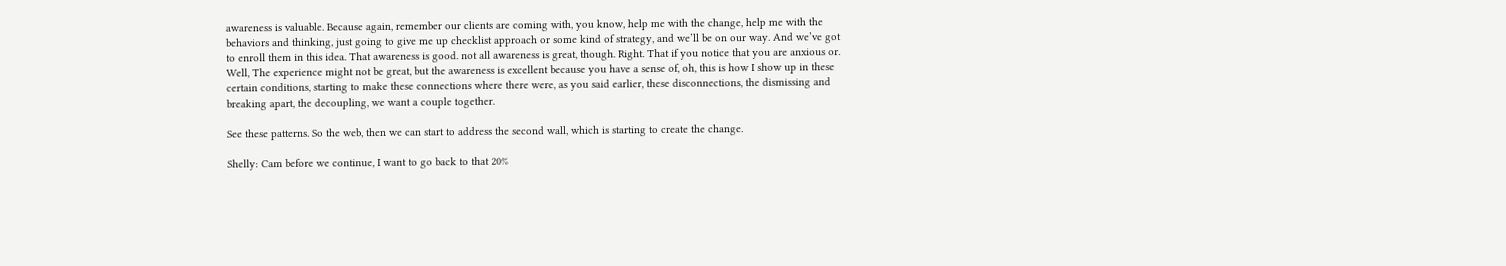awareness is valuable. Because again, remember our clients are coming with, you know, help me with the change, help me with the behaviors and thinking, just going to give me up checklist approach or some kind of strategy, and we’ll be on our way. And we’ve got to enroll them in this idea. That awareness is good. not all awareness is great, though. Right. That if you notice that you are anxious or. Well, The experience might not be great, but the awareness is excellent because you have a sense of, oh, this is how I show up in these certain conditions, starting to make these connections where there were, as you said earlier, these disconnections, the dismissing and breaking apart, the decoupling, we want a couple together.

See these patterns. So the web, then we can start to address the second wall, which is starting to create the change.

Shelly: Cam before we continue, I want to go back to that 20%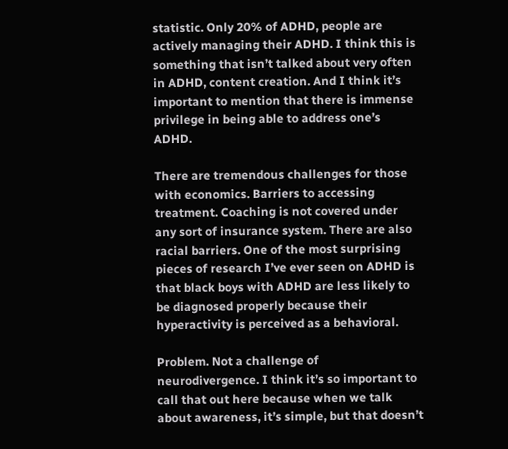statistic. Only 20% of ADHD, people are actively managing their ADHD. I think this is something that isn’t talked about very often in ADHD, content creation. And I think it’s important to mention that there is immense privilege in being able to address one’s ADHD.

There are tremendous challenges for those with economics. Barriers to accessing treatment. Coaching is not covered under any sort of insurance system. There are also racial barriers. One of the most surprising pieces of research I’ve ever seen on ADHD is that black boys with ADHD are less likely to be diagnosed properly because their hyperactivity is perceived as a behavioral.

Problem. Not a challenge of neurodivergence. I think it’s so important to call that out here because when we talk about awareness, it’s simple, but that doesn’t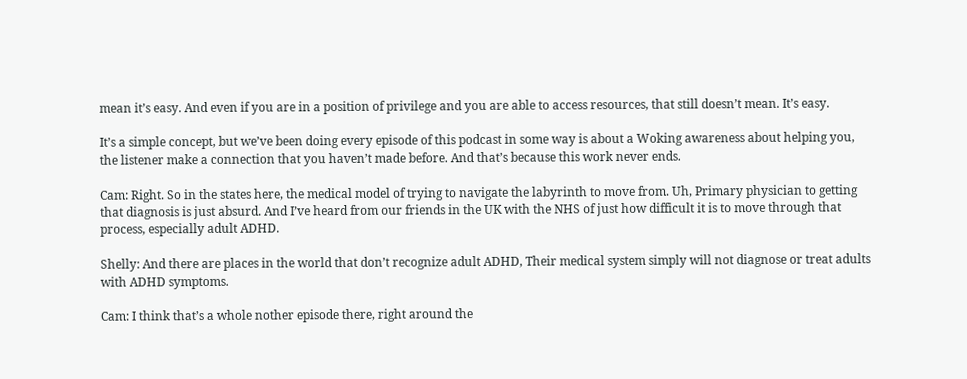mean it’s easy. And even if you are in a position of privilege and you are able to access resources, that still doesn’t mean. It’s easy.

It’s a simple concept, but we’ve been doing every episode of this podcast in some way is about a Woking awareness about helping you, the listener make a connection that you haven’t made before. And that’s because this work never ends.

Cam: Right. So in the states here, the medical model of trying to navigate the labyrinth to move from. Uh, Primary physician to getting that diagnosis is just absurd. And I’ve heard from our friends in the UK with the NHS of just how difficult it is to move through that process, especially adult ADHD.

Shelly: And there are places in the world that don’t recognize adult ADHD, Their medical system simply will not diagnose or treat adults with ADHD symptoms.

Cam: I think that’s a whole nother episode there, right around the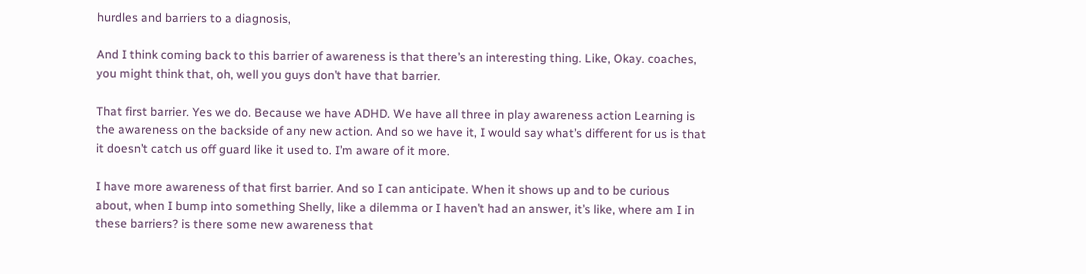hurdles and barriers to a diagnosis,

And I think coming back to this barrier of awareness is that there’s an interesting thing. Like, Okay. coaches, you might think that, oh, well you guys don’t have that barrier.

That first barrier. Yes we do. Because we have ADHD. We have all three in play awareness action Learning is the awareness on the backside of any new action. And so we have it, I would say what’s different for us is that it doesn’t catch us off guard like it used to. I’m aware of it more.

I have more awareness of that first barrier. And so I can anticipate. When it shows up and to be curious about, when I bump into something Shelly, like a dilemma or I haven’t had an answer, it’s like, where am I in these barriers? is there some new awareness that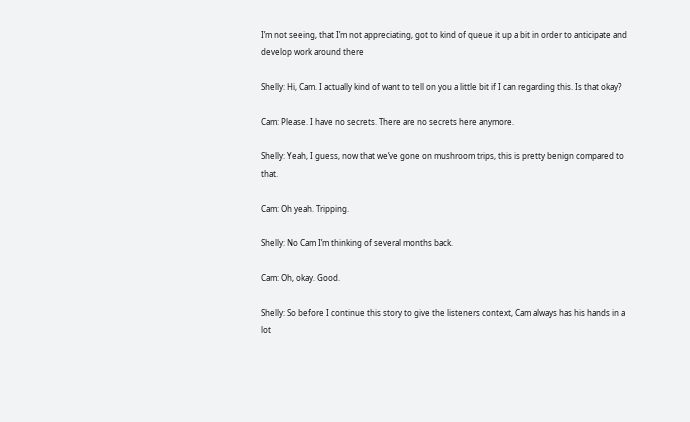I’m not seeing, that I’m not appreciating, got to kind of queue it up a bit in order to anticipate and develop work around there

Shelly: Hi, Cam. I actually kind of want to tell on you a little bit if I can regarding this. Is that okay?

Cam: Please. I have no secrets. There are no secrets here anymore.

Shelly: Yeah, I guess, now that we’ve gone on mushroom trips, this is pretty benign compared to that.

Cam: Oh yeah. Tripping.

Shelly: No Cam I’m thinking of several months back.

Cam: Oh, okay. Good.

Shelly: So before I continue this story to give the listeners context, Cam always has his hands in a lot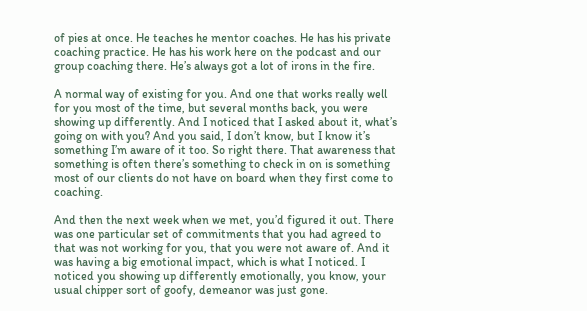of pies at once. He teaches he mentor coaches. He has his private coaching practice. He has his work here on the podcast and our group coaching there. He’s always got a lot of irons in the fire.

A normal way of existing for you. And one that works really well for you most of the time, but several months back, you were showing up differently. And I noticed that I asked about it, what’s going on with you? And you said, I don’t know, but I know it’s something I’m aware of it too. So right there. That awareness that something is often there’s something to check in on is something most of our clients do not have on board when they first come to coaching.

And then the next week when we met, you’d figured it out. There was one particular set of commitments that you had agreed to that was not working for you, that you were not aware of. And it was having a big emotional impact, which is what I noticed. I noticed you showing up differently emotionally, you know, your usual chipper sort of goofy, demeanor was just gone.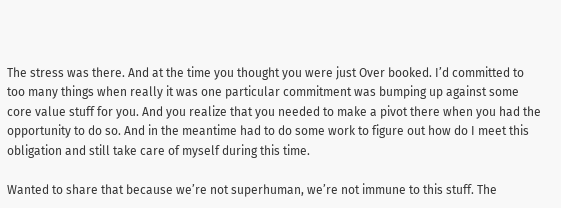The stress was there. And at the time you thought you were just Over booked. I’d committed to too many things when really it was one particular commitment was bumping up against some core value stuff for you. And you realize that you needed to make a pivot there when you had the opportunity to do so. And in the meantime had to do some work to figure out how do I meet this obligation and still take care of myself during this time.

Wanted to share that because we’re not superhuman, we’re not immune to this stuff. The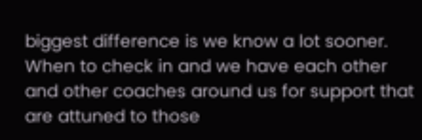biggest difference is we know a lot sooner. When to check in and we have each other and other coaches around us for support that are attuned to those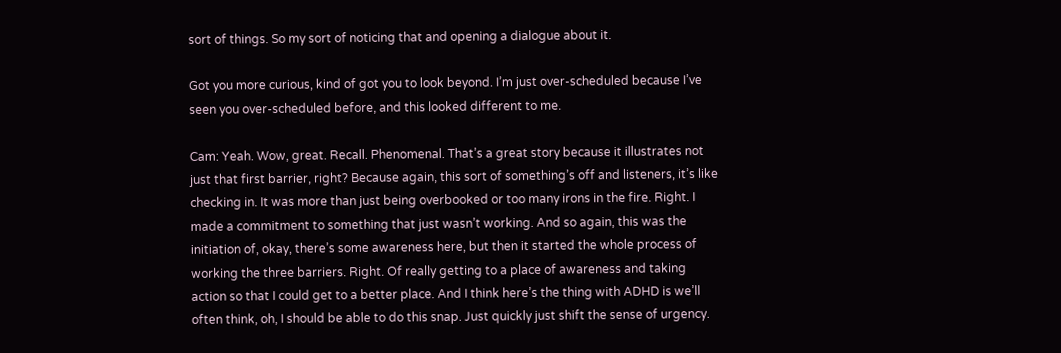sort of things. So my sort of noticing that and opening a dialogue about it.

Got you more curious, kind of got you to look beyond. I’m just over-scheduled because I’ve seen you over-scheduled before, and this looked different to me.

Cam: Yeah. Wow, great. Recall. Phenomenal. That’s a great story because it illustrates not just that first barrier, right? Because again, this sort of something’s off and listeners, it’s like checking in. It was more than just being overbooked or too many irons in the fire. Right. I made a commitment to something that just wasn’t working. And so again, this was the initiation of, okay, there’s some awareness here, but then it started the whole process of working the three barriers. Right. Of really getting to a place of awareness and taking action so that I could get to a better place. And I think here’s the thing with ADHD is we’ll often think, oh, I should be able to do this snap. Just quickly just shift the sense of urgency.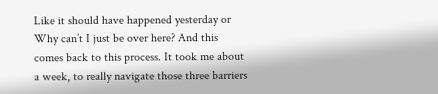Like it should have happened yesterday or Why can’t I just be over here? And this comes back to this process. It took me about a week, to really navigate those three barriers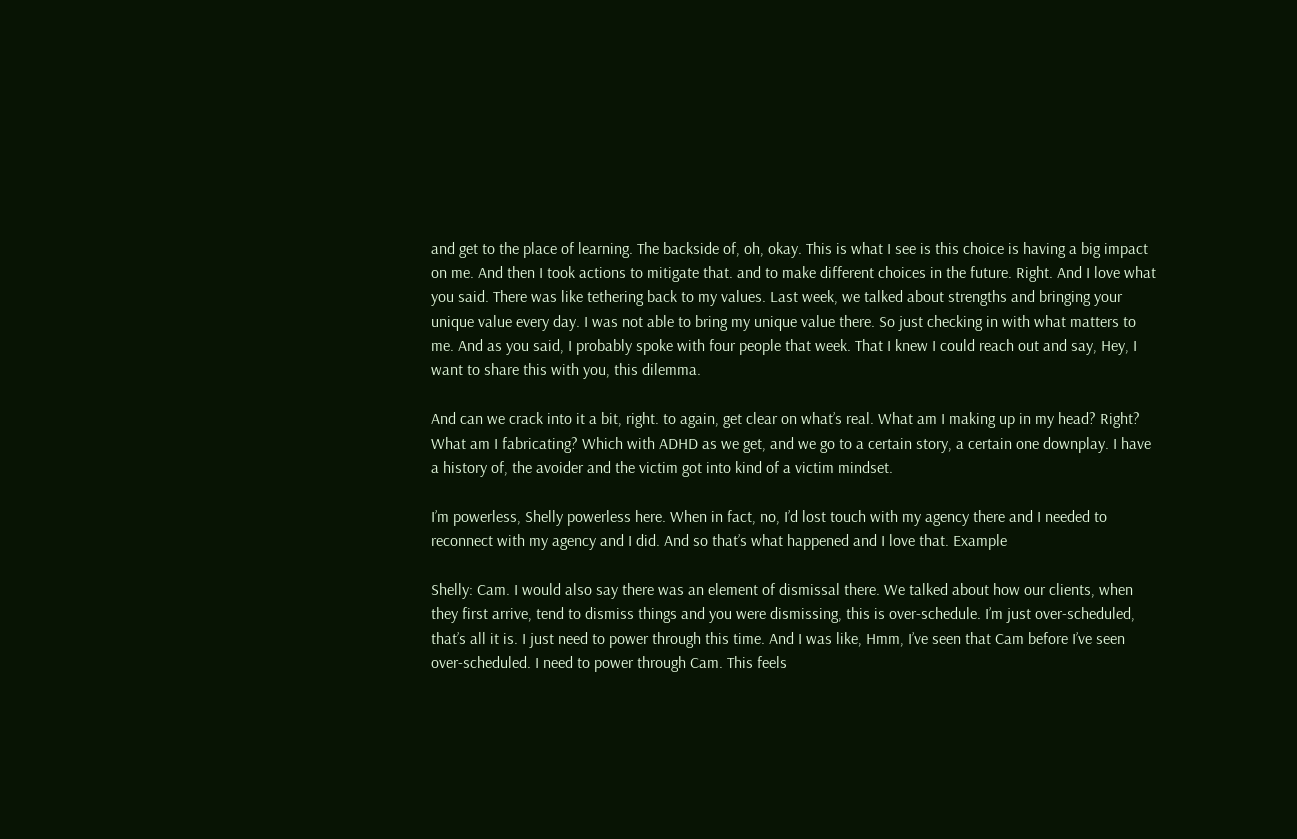and get to the place of learning. The backside of, oh, okay. This is what I see is this choice is having a big impact on me. And then I took actions to mitigate that. and to make different choices in the future. Right. And I love what you said. There was like tethering back to my values. Last week, we talked about strengths and bringing your unique value every day. I was not able to bring my unique value there. So just checking in with what matters to me. And as you said, I probably spoke with four people that week. That I knew I could reach out and say, Hey, I want to share this with you, this dilemma.

And can we crack into it a bit, right. to again, get clear on what’s real. What am I making up in my head? Right? What am I fabricating? Which with ADHD as we get, and we go to a certain story, a certain one downplay. I have a history of, the avoider and the victim got into kind of a victim mindset.

I’m powerless, Shelly powerless here. When in fact, no, I’d lost touch with my agency there and I needed to reconnect with my agency and I did. And so that’s what happened and I love that. Example

Shelly: Cam. I would also say there was an element of dismissal there. We talked about how our clients, when they first arrive, tend to dismiss things and you were dismissing, this is over-schedule. I’m just over-scheduled, that’s all it is. I just need to power through this time. And I was like, Hmm, I’ve seen that Cam before I’ve seen over-scheduled. I need to power through Cam. This feels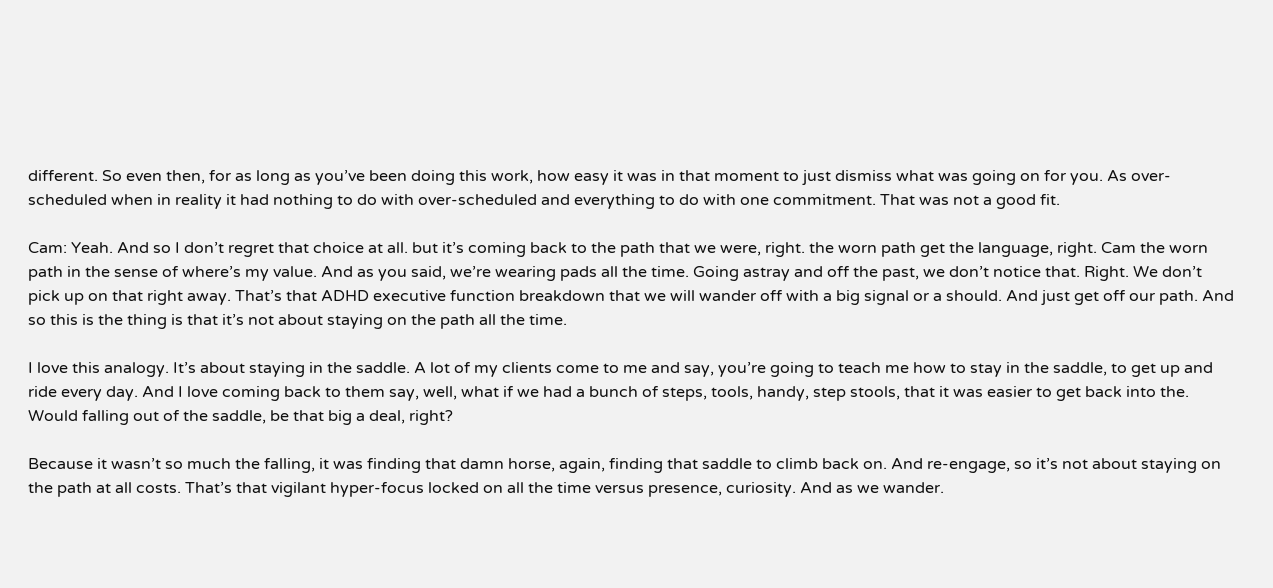different. So even then, for as long as you’ve been doing this work, how easy it was in that moment to just dismiss what was going on for you. As over-scheduled when in reality it had nothing to do with over-scheduled and everything to do with one commitment. That was not a good fit.

Cam: Yeah. And so I don’t regret that choice at all. but it’s coming back to the path that we were, right. the worn path get the language, right. Cam the worn path in the sense of where’s my value. And as you said, we’re wearing pads all the time. Going astray and off the past, we don’t notice that. Right. We don’t pick up on that right away. That’s that ADHD executive function breakdown that we will wander off with a big signal or a should. And just get off our path. And so this is the thing is that it’s not about staying on the path all the time.

I love this analogy. It’s about staying in the saddle. A lot of my clients come to me and say, you’re going to teach me how to stay in the saddle, to get up and ride every day. And I love coming back to them say, well, what if we had a bunch of steps, tools, handy, step stools, that it was easier to get back into the. Would falling out of the saddle, be that big a deal, right?

Because it wasn’t so much the falling, it was finding that damn horse, again, finding that saddle to climb back on. And re-engage, so it’s not about staying on the path at all costs. That’s that vigilant hyper-focus locked on all the time versus presence, curiosity. And as we wander.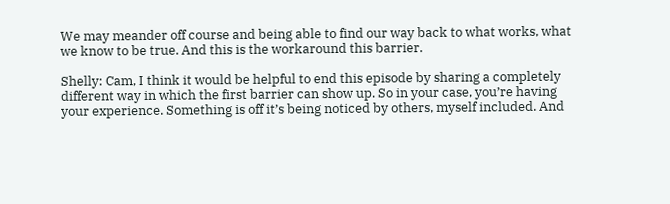We may meander off course and being able to find our way back to what works, what we know to be true. And this is the workaround this barrier.

Shelly: Cam, I think it would be helpful to end this episode by sharing a completely different way in which the first barrier can show up. So in your case, you’re having your experience. Something is off it’s being noticed by others, myself included. And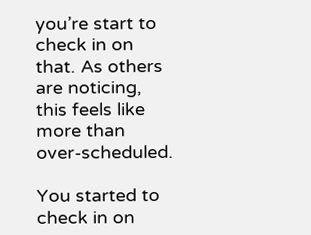you’re start to check in on that. As others are noticing, this feels like more than over-scheduled.

You started to check in on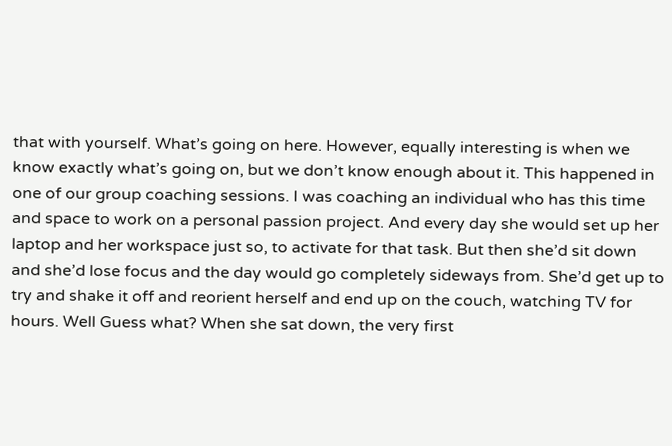that with yourself. What’s going on here. However, equally interesting is when we know exactly what’s going on, but we don’t know enough about it. This happened in one of our group coaching sessions. I was coaching an individual who has this time and space to work on a personal passion project. And every day she would set up her laptop and her workspace just so, to activate for that task. But then she’d sit down and she’d lose focus and the day would go completely sideways from. She’d get up to try and shake it off and reorient herself and end up on the couch, watching TV for hours. Well Guess what? When she sat down, the very first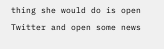thing she would do is open Twitter and open some news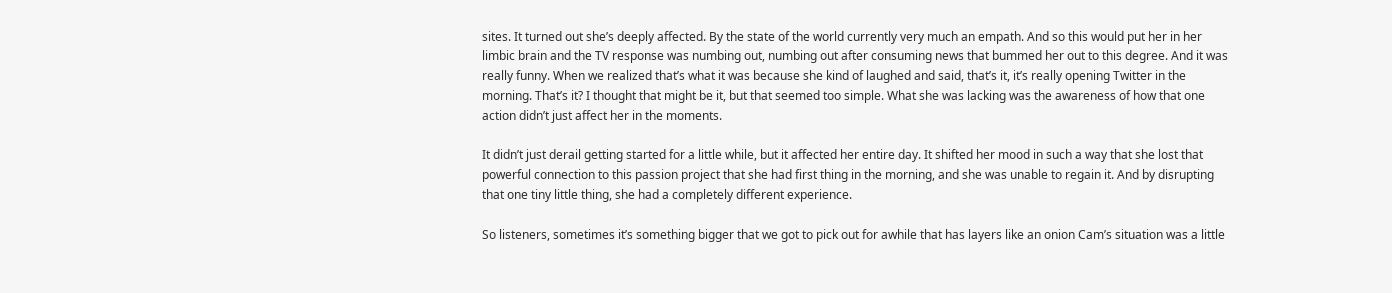sites. It turned out she’s deeply affected. By the state of the world currently very much an empath. And so this would put her in her limbic brain and the TV response was numbing out, numbing out after consuming news that bummed her out to this degree. And it was really funny. When we realized that’s what it was because she kind of laughed and said, that’s it, it’s really opening Twitter in the morning. That’s it? I thought that might be it, but that seemed too simple. What she was lacking was the awareness of how that one action didn’t just affect her in the moments.

It didn’t just derail getting started for a little while, but it affected her entire day. It shifted her mood in such a way that she lost that powerful connection to this passion project that she had first thing in the morning, and she was unable to regain it. And by disrupting that one tiny little thing, she had a completely different experience.

So listeners, sometimes it’s something bigger that we got to pick out for awhile that has layers like an onion Cam’s situation was a little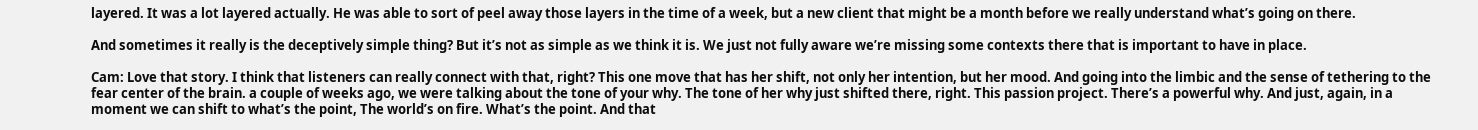layered. It was a lot layered actually. He was able to sort of peel away those layers in the time of a week, but a new client that might be a month before we really understand what’s going on there.

And sometimes it really is the deceptively simple thing? But it’s not as simple as we think it is. We just not fully aware we’re missing some contexts there that is important to have in place.

Cam: Love that story. I think that listeners can really connect with that, right? This one move that has her shift, not only her intention, but her mood. And going into the limbic and the sense of tethering to the fear center of the brain. a couple of weeks ago, we were talking about the tone of your why. The tone of her why just shifted there, right. This passion project. There’s a powerful why. And just, again, in a moment we can shift to what’s the point, The world’s on fire. What’s the point. And that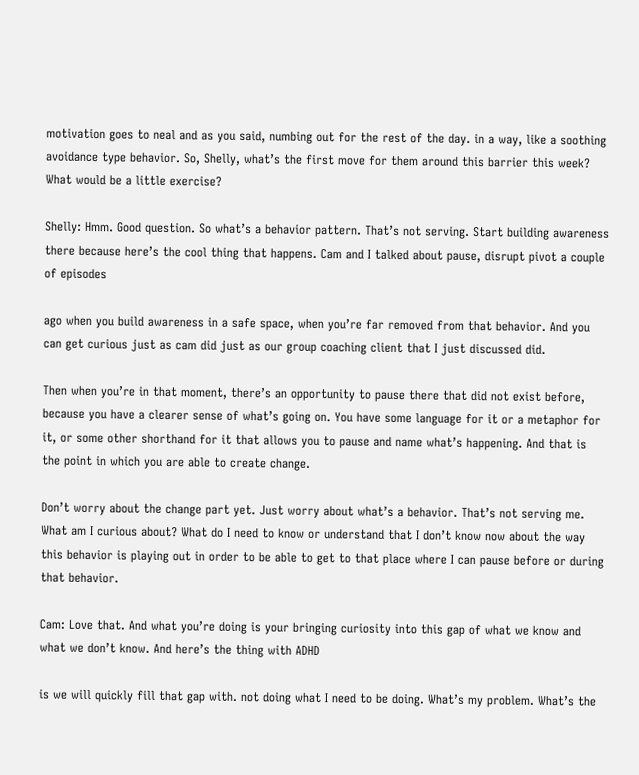motivation goes to neal and as you said, numbing out for the rest of the day. in a way, like a soothing avoidance type behavior. So, Shelly, what’s the first move for them around this barrier this week? What would be a little exercise?

Shelly: Hmm. Good question. So what’s a behavior pattern. That’s not serving. Start building awareness there because here’s the cool thing that happens. Cam and I talked about pause, disrupt pivot a couple of episodes

ago when you build awareness in a safe space, when you’re far removed from that behavior. And you can get curious just as cam did just as our group coaching client that I just discussed did.

Then when you’re in that moment, there’s an opportunity to pause there that did not exist before, because you have a clearer sense of what’s going on. You have some language for it or a metaphor for it, or some other shorthand for it that allows you to pause and name what’s happening. And that is the point in which you are able to create change.

Don’t worry about the change part yet. Just worry about what’s a behavior. That’s not serving me. What am I curious about? What do I need to know or understand that I don’t know now about the way this behavior is playing out in order to be able to get to that place where I can pause before or during that behavior.

Cam: Love that. And what you’re doing is your bringing curiosity into this gap of what we know and what we don’t know. And here’s the thing with ADHD

is we will quickly fill that gap with. not doing what I need to be doing. What’s my problem. What’s the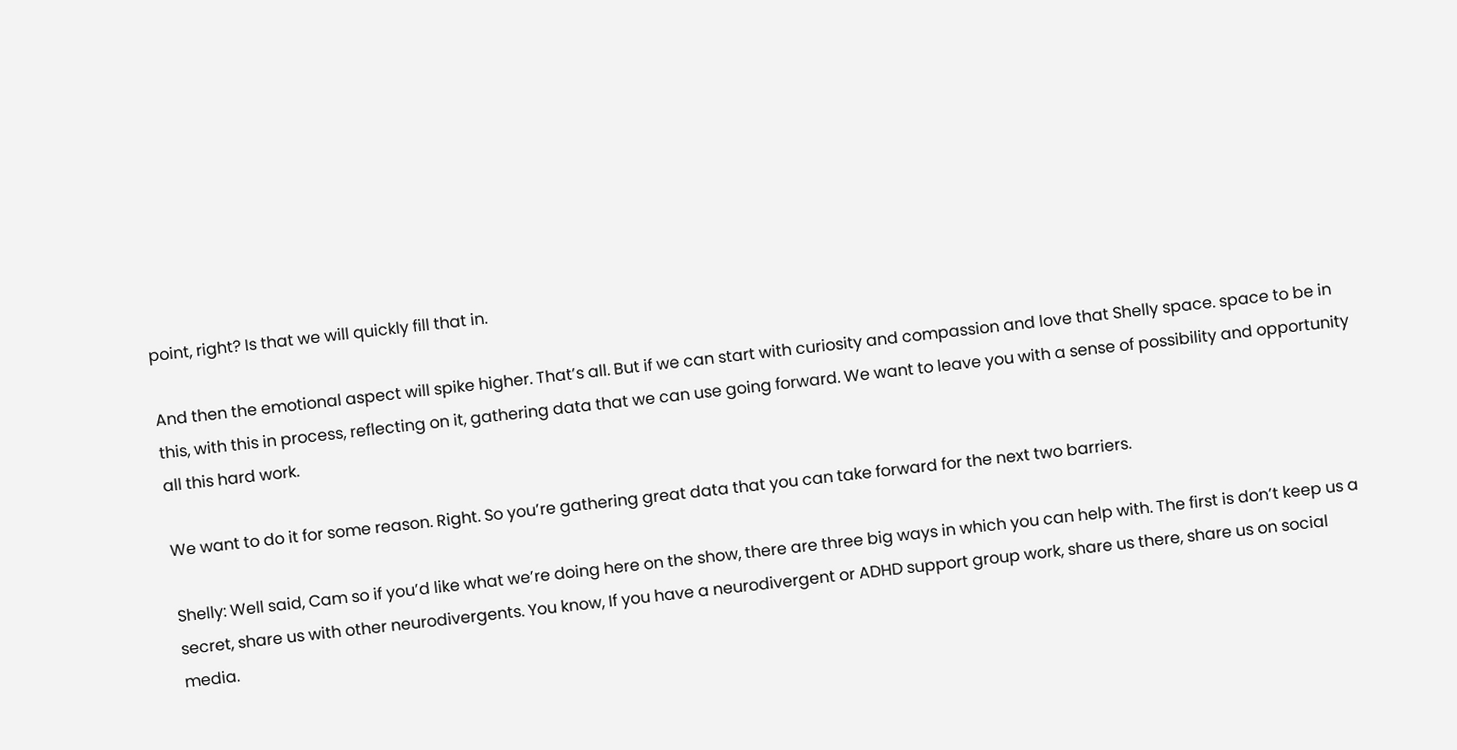point, right? Is that we will quickly fill that in.

And then the emotional aspect will spike higher. That’s all. But if we can start with curiosity and compassion and love that Shelly space. space to be in this, with this in process, reflecting on it, gathering data that we can use going forward. We want to leave you with a sense of possibility and opportunity all this hard work.

We want to do it for some reason. Right. So you’re gathering great data that you can take forward for the next two barriers.

Shelly: Well said, Cam so if you’d like what we’re doing here on the show, there are three big ways in which you can help with. The first is don’t keep us a secret, share us with other neurodivergents. You know, If you have a neurodivergent or ADHD support group work, share us there, share us on social media.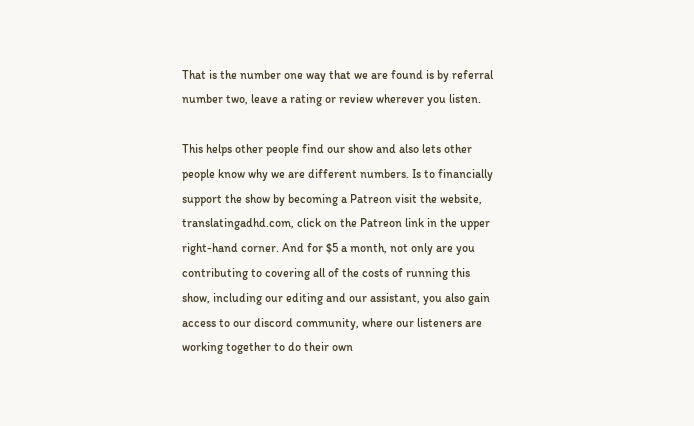That is the number one way that we are found is by referral number two, leave a rating or review wherever you listen.

This helps other people find our show and also lets other people know why we are different numbers. Is to financially support the show by becoming a Patreon visit the website, translatingadhd.com, click on the Patreon link in the upper right-hand corner. And for $5 a month, not only are you contributing to covering all of the costs of running this show, including our editing and our assistant, you also gain access to our discord community, where our listeners are working together to do their own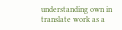understanding own in translate work as a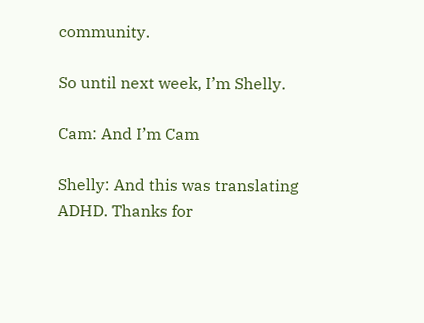community.

So until next week, I’m Shelly.

Cam: And I’m Cam

Shelly: And this was translating ADHD. Thanks for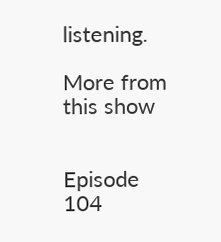listening.

More from this show


Episode 104